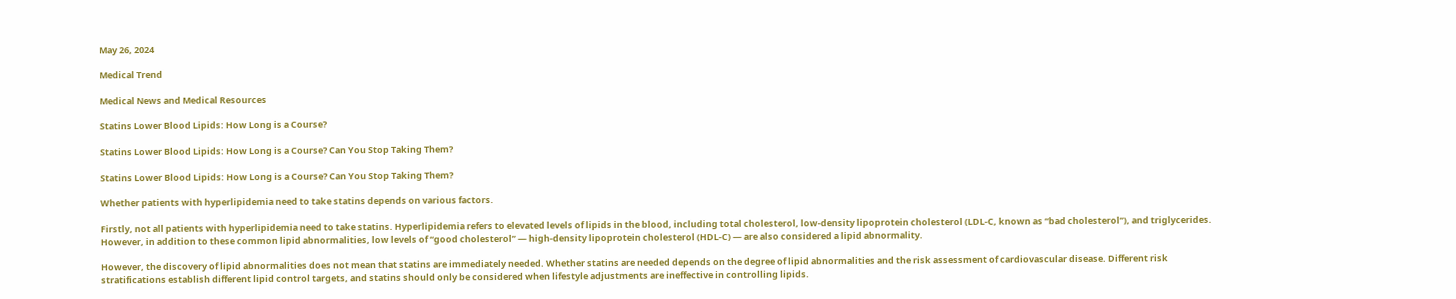May 26, 2024

Medical Trend

Medical News and Medical Resources

Statins Lower Blood Lipids: How Long is a Course?

Statins Lower Blood Lipids: How Long is a Course? Can You Stop Taking Them?

Statins Lower Blood Lipids: How Long is a Course? Can You Stop Taking Them?

Whether patients with hyperlipidemia need to take statins depends on various factors.

Firstly, not all patients with hyperlipidemia need to take statins. Hyperlipidemia refers to elevated levels of lipids in the blood, including total cholesterol, low-density lipoprotein cholesterol (LDL-C, known as “bad cholesterol”), and triglycerides. However, in addition to these common lipid abnormalities, low levels of “good cholesterol” — high-density lipoprotein cholesterol (HDL-C) — are also considered a lipid abnormality.

However, the discovery of lipid abnormalities does not mean that statins are immediately needed. Whether statins are needed depends on the degree of lipid abnormalities and the risk assessment of cardiovascular disease. Different risk stratifications establish different lipid control targets, and statins should only be considered when lifestyle adjustments are ineffective in controlling lipids.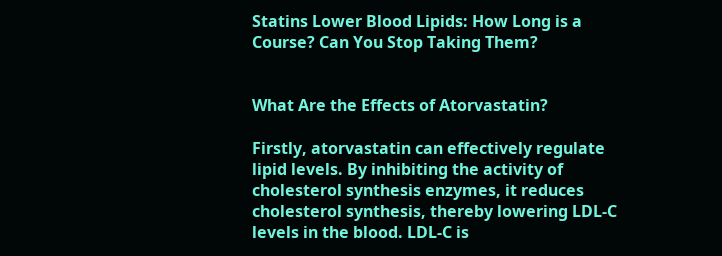Statins Lower Blood Lipids: How Long is a Course? Can You Stop Taking Them?


What Are the Effects of Atorvastatin?

Firstly, atorvastatin can effectively regulate lipid levels. By inhibiting the activity of cholesterol synthesis enzymes, it reduces cholesterol synthesis, thereby lowering LDL-C levels in the blood. LDL-C is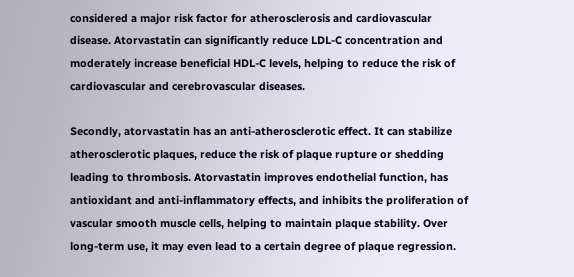considered a major risk factor for atherosclerosis and cardiovascular disease. Atorvastatin can significantly reduce LDL-C concentration and moderately increase beneficial HDL-C levels, helping to reduce the risk of cardiovascular and cerebrovascular diseases.

Secondly, atorvastatin has an anti-atherosclerotic effect. It can stabilize atherosclerotic plaques, reduce the risk of plaque rupture or shedding leading to thrombosis. Atorvastatin improves endothelial function, has antioxidant and anti-inflammatory effects, and inhibits the proliferation of vascular smooth muscle cells, helping to maintain plaque stability. Over long-term use, it may even lead to a certain degree of plaque regression.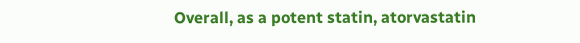Overall, as a potent statin, atorvastatin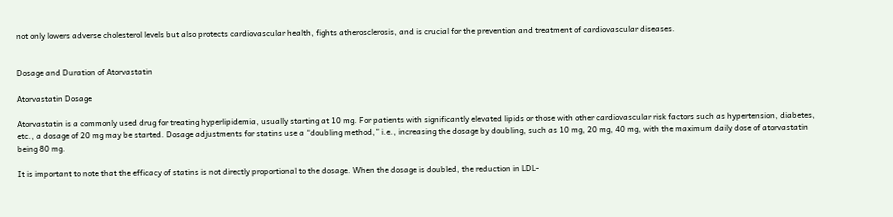not only lowers adverse cholesterol levels but also protects cardiovascular health, fights atherosclerosis, and is crucial for the prevention and treatment of cardiovascular diseases.


Dosage and Duration of Atorvastatin

Atorvastatin Dosage

Atorvastatin is a commonly used drug for treating hyperlipidemia, usually starting at 10 mg. For patients with significantly elevated lipids or those with other cardiovascular risk factors such as hypertension, diabetes, etc., a dosage of 20 mg may be started. Dosage adjustments for statins use a “doubling method,” i.e., increasing the dosage by doubling, such as 10 mg, 20 mg, 40 mg, with the maximum daily dose of atorvastatin being 80 mg.

It is important to note that the efficacy of statins is not directly proportional to the dosage. When the dosage is doubled, the reduction in LDL-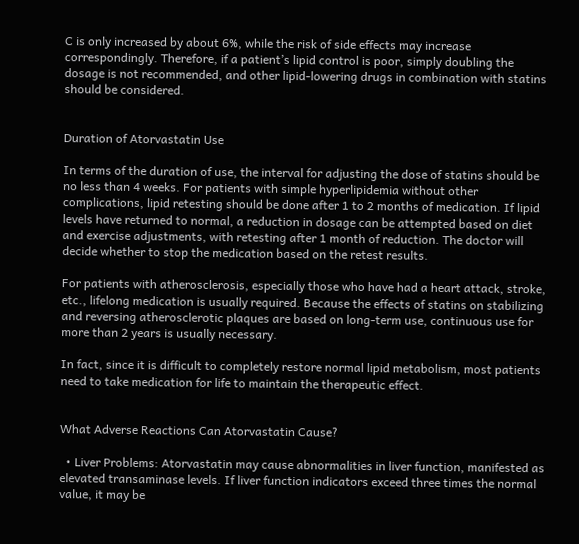C is only increased by about 6%, while the risk of side effects may increase correspondingly. Therefore, if a patient’s lipid control is poor, simply doubling the dosage is not recommended, and other lipid-lowering drugs in combination with statins should be considered.


Duration of Atorvastatin Use

In terms of the duration of use, the interval for adjusting the dose of statins should be no less than 4 weeks. For patients with simple hyperlipidemia without other complications, lipid retesting should be done after 1 to 2 months of medication. If lipid levels have returned to normal, a reduction in dosage can be attempted based on diet and exercise adjustments, with retesting after 1 month of reduction. The doctor will decide whether to stop the medication based on the retest results.

For patients with atherosclerosis, especially those who have had a heart attack, stroke, etc., lifelong medication is usually required. Because the effects of statins on stabilizing and reversing atherosclerotic plaques are based on long-term use, continuous use for more than 2 years is usually necessary.

In fact, since it is difficult to completely restore normal lipid metabolism, most patients need to take medication for life to maintain the therapeutic effect.


What Adverse Reactions Can Atorvastatin Cause?

  • Liver Problems: Atorvastatin may cause abnormalities in liver function, manifested as elevated transaminase levels. If liver function indicators exceed three times the normal value, it may be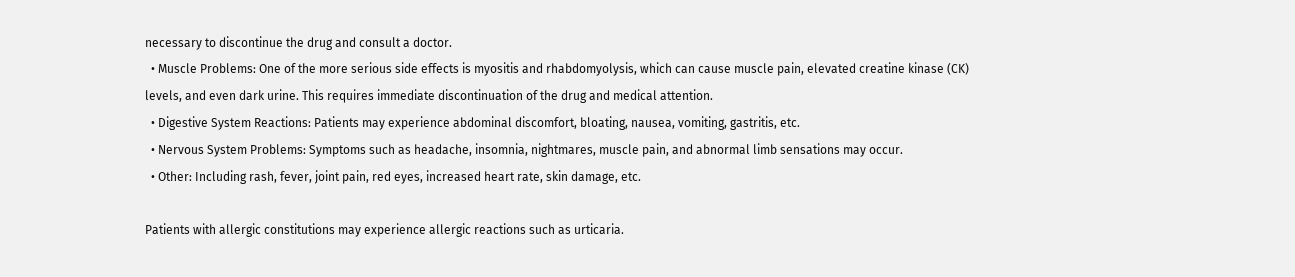necessary to discontinue the drug and consult a doctor.
  • Muscle Problems: One of the more serious side effects is myositis and rhabdomyolysis, which can cause muscle pain, elevated creatine kinase (CK) levels, and even dark urine. This requires immediate discontinuation of the drug and medical attention.
  • Digestive System Reactions: Patients may experience abdominal discomfort, bloating, nausea, vomiting, gastritis, etc.
  • Nervous System Problems: Symptoms such as headache, insomnia, nightmares, muscle pain, and abnormal limb sensations may occur.
  • Other: Including rash, fever, joint pain, red eyes, increased heart rate, skin damage, etc.

Patients with allergic constitutions may experience allergic reactions such as urticaria.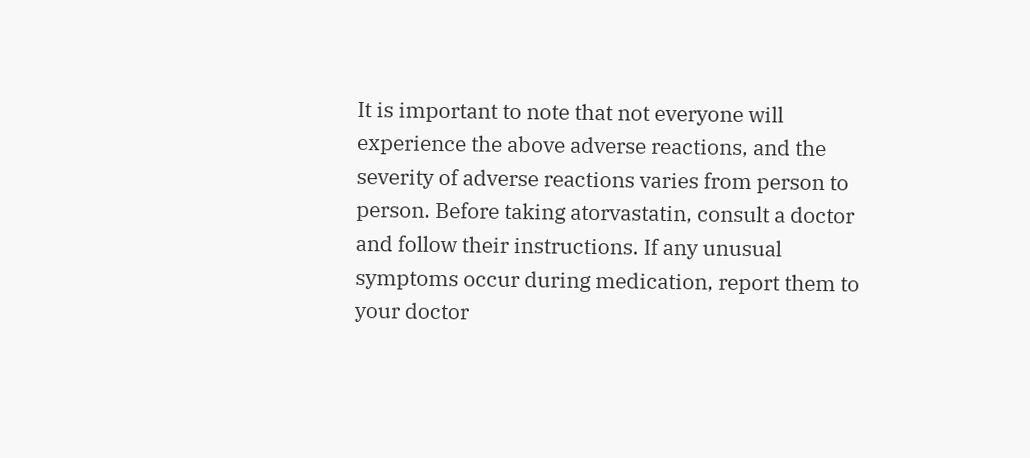It is important to note that not everyone will experience the above adverse reactions, and the severity of adverse reactions varies from person to person. Before taking atorvastatin, consult a doctor and follow their instructions. If any unusual symptoms occur during medication, report them to your doctor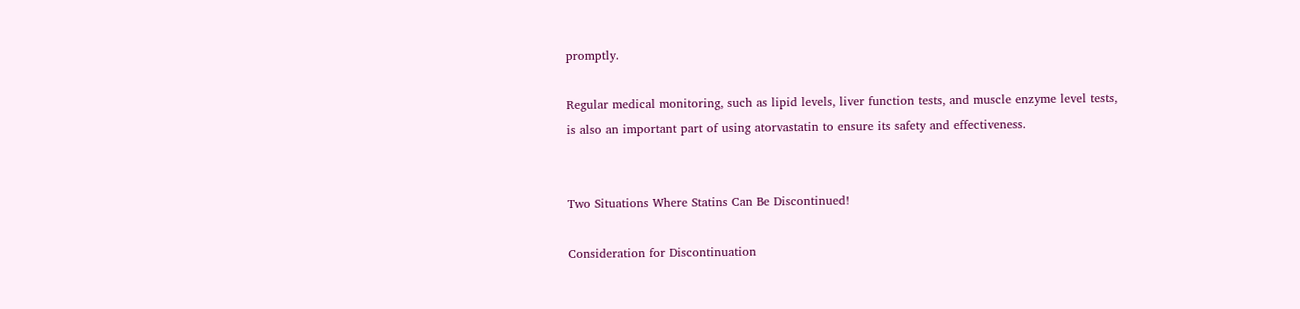promptly.

Regular medical monitoring, such as lipid levels, liver function tests, and muscle enzyme level tests, is also an important part of using atorvastatin to ensure its safety and effectiveness.


Two Situations Where Statins Can Be Discontinued!

Consideration for Discontinuation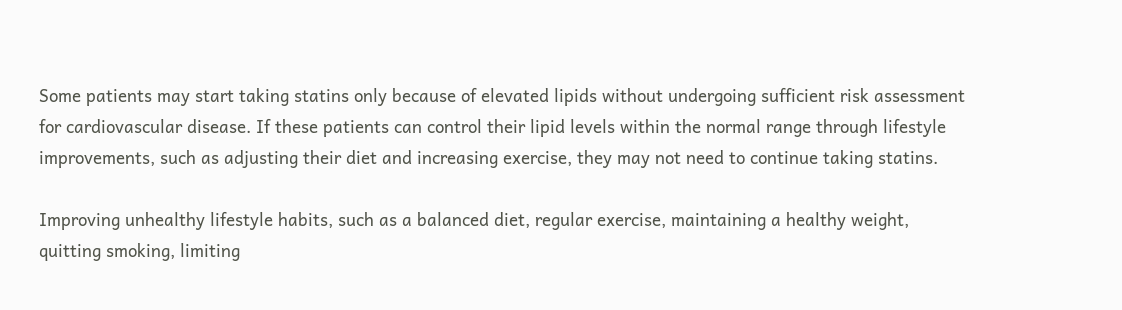Some patients may start taking statins only because of elevated lipids without undergoing sufficient risk assessment for cardiovascular disease. If these patients can control their lipid levels within the normal range through lifestyle improvements, such as adjusting their diet and increasing exercise, they may not need to continue taking statins.

Improving unhealthy lifestyle habits, such as a balanced diet, regular exercise, maintaining a healthy weight, quitting smoking, limiting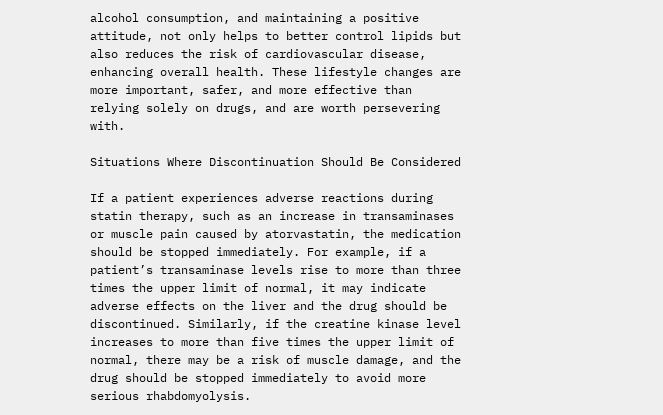alcohol consumption, and maintaining a positive attitude, not only helps to better control lipids but also reduces the risk of cardiovascular disease, enhancing overall health. These lifestyle changes are more important, safer, and more effective than relying solely on drugs, and are worth persevering with.

Situations Where Discontinuation Should Be Considered

If a patient experiences adverse reactions during statin therapy, such as an increase in transaminases or muscle pain caused by atorvastatin, the medication should be stopped immediately. For example, if a patient’s transaminase levels rise to more than three times the upper limit of normal, it may indicate adverse effects on the liver and the drug should be discontinued. Similarly, if the creatine kinase level increases to more than five times the upper limit of normal, there may be a risk of muscle damage, and the drug should be stopped immediately to avoid more serious rhabdomyolysis.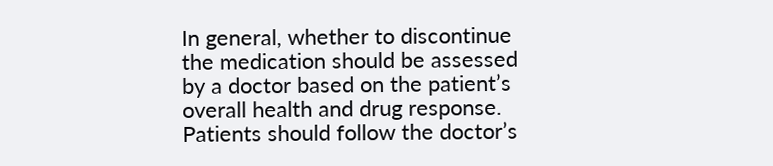In general, whether to discontinue the medication should be assessed by a doctor based on the patient’s overall health and drug response. Patients should follow the doctor’s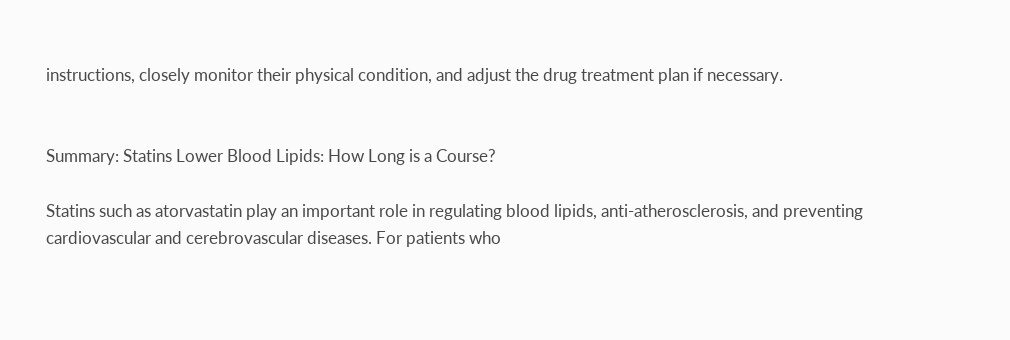instructions, closely monitor their physical condition, and adjust the drug treatment plan if necessary.


Summary: Statins Lower Blood Lipids: How Long is a Course?

Statins such as atorvastatin play an important role in regulating blood lipids, anti-atherosclerosis, and preventing cardiovascular and cerebrovascular diseases. For patients who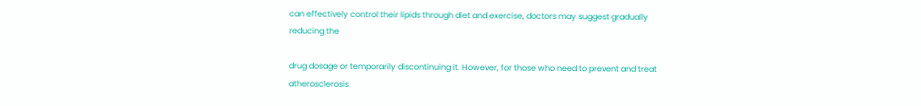can effectively control their lipids through diet and exercise, doctors may suggest gradually reducing the

drug dosage or temporarily discontinuing it. However, for those who need to prevent and treat atherosclerosis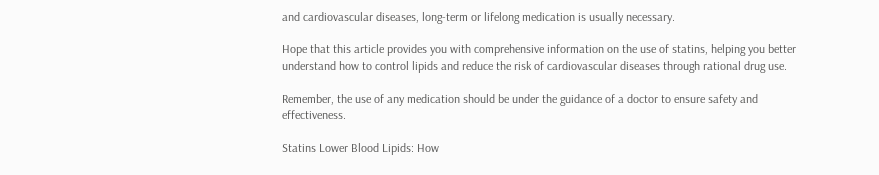and cardiovascular diseases, long-term or lifelong medication is usually necessary.

Hope that this article provides you with comprehensive information on the use of statins, helping you better understand how to control lipids and reduce the risk of cardiovascular diseases through rational drug use.

Remember, the use of any medication should be under the guidance of a doctor to ensure safety and effectiveness.

Statins Lower Blood Lipids: How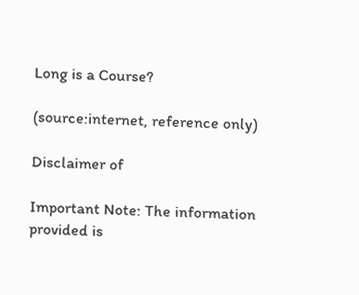Long is a Course?

(source:internet, reference only)

Disclaimer of

Important Note: The information provided is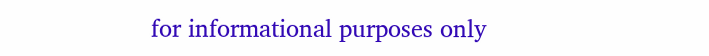for informational purposes only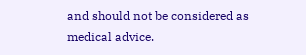and should not be considered as medical advice.